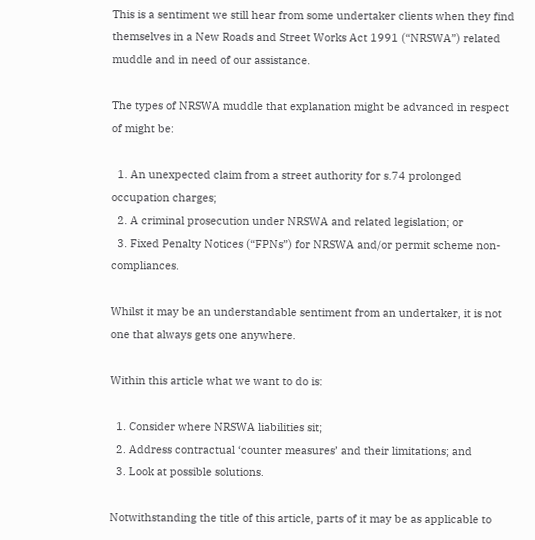This is a sentiment we still hear from some undertaker clients when they find themselves in a New Roads and Street Works Act 1991 (“NRSWA”) related muddle and in need of our assistance.

The types of NRSWA muddle that explanation might be advanced in respect of might be:

  1. An unexpected claim from a street authority for s.74 prolonged occupation charges;
  2. A criminal prosecution under NRSWA and related legislation; or
  3. Fixed Penalty Notices (“FPNs”) for NRSWA and/or permit scheme non-compliances.

Whilst it may be an understandable sentiment from an undertaker, it is not one that always gets one anywhere.

Within this article what we want to do is:

  1. Consider where NRSWA liabilities sit;
  2. Address contractual ‘counter measures’ and their limitations; and
  3. Look at possible solutions.

Notwithstanding the title of this article, parts of it may be as applicable to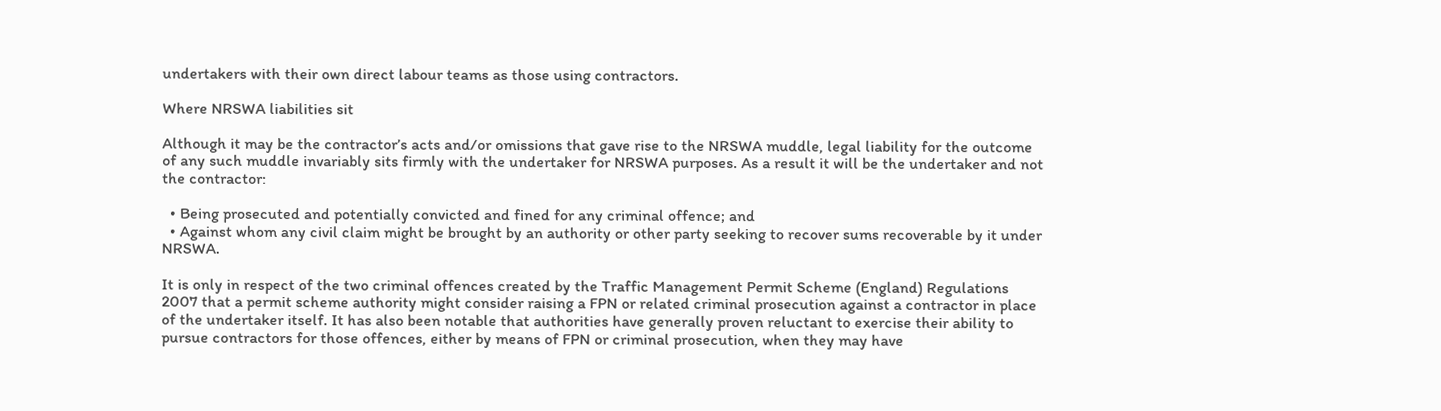undertakers with their own direct labour teams as those using contractors.

Where NRSWA liabilities sit

Although it may be the contractor’s acts and/or omissions that gave rise to the NRSWA muddle, legal liability for the outcome of any such muddle invariably sits firmly with the undertaker for NRSWA purposes. As a result it will be the undertaker and not the contractor:

  • Being prosecuted and potentially convicted and fined for any criminal offence; and
  • Against whom any civil claim might be brought by an authority or other party seeking to recover sums recoverable by it under NRSWA.

It is only in respect of the two criminal offences created by the Traffic Management Permit Scheme (England) Regulations 2007 that a permit scheme authority might consider raising a FPN or related criminal prosecution against a contractor in place of the undertaker itself. It has also been notable that authorities have generally proven reluctant to exercise their ability to pursue contractors for those offences, either by means of FPN or criminal prosecution, when they may have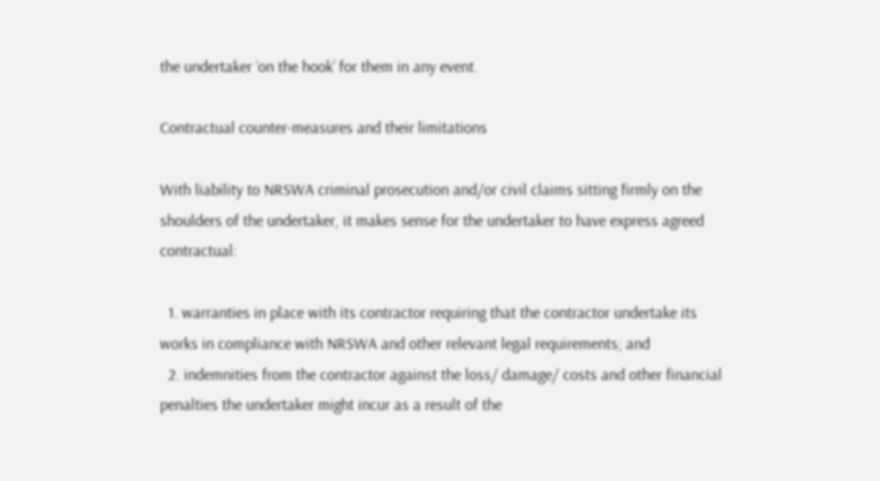the undertaker ‘on the hook’ for them in any event.

Contractual counter-measures and their limitations

With liability to NRSWA criminal prosecution and/or civil claims sitting firmly on the shoulders of the undertaker, it makes sense for the undertaker to have express agreed contractual:

  1. warranties in place with its contractor requiring that the contractor undertake its works in compliance with NRSWA and other relevant legal requirements; and
  2. indemnities from the contractor against the loss/ damage/ costs and other financial penalties the undertaker might incur as a result of the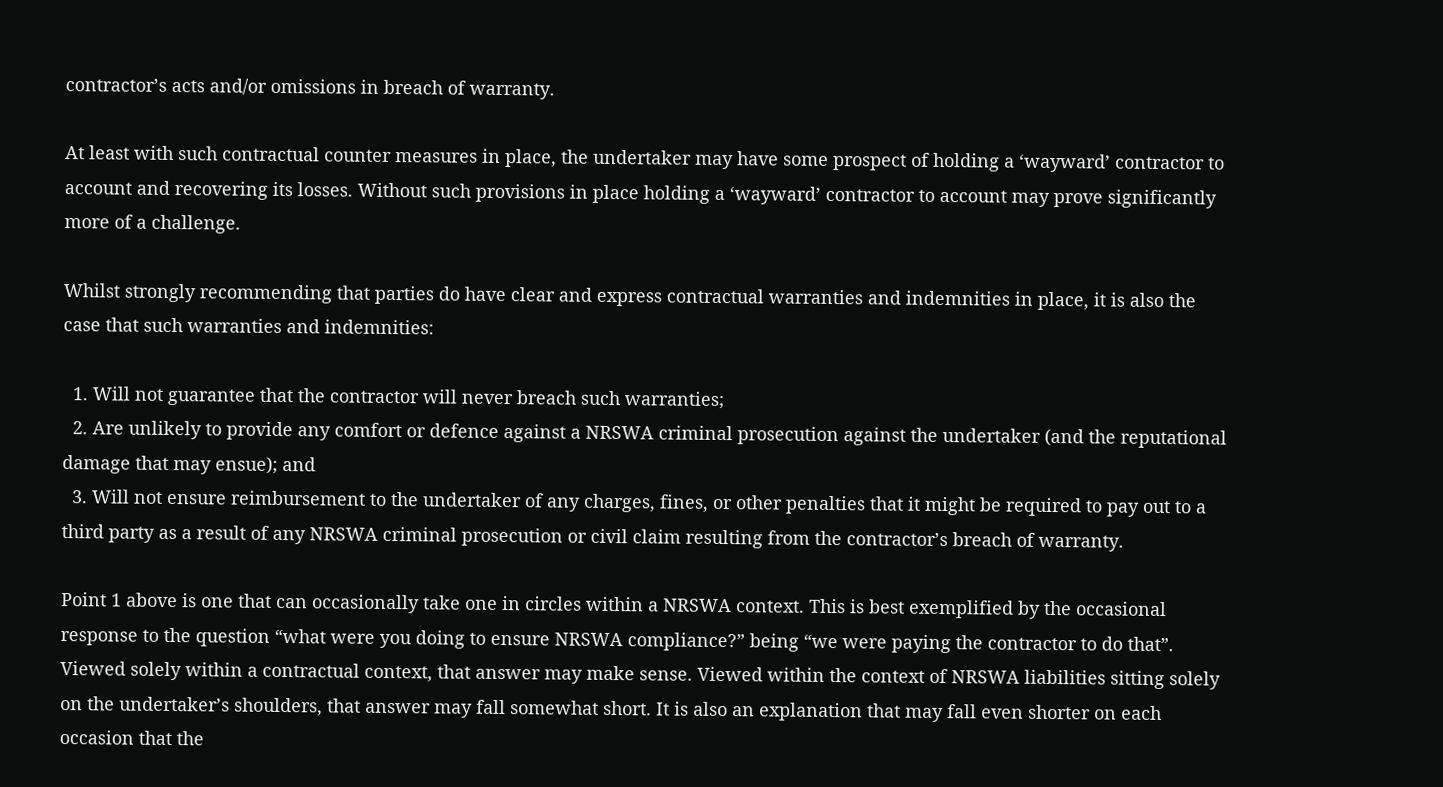contractor’s acts and/or omissions in breach of warranty.

At least with such contractual counter measures in place, the undertaker may have some prospect of holding a ‘wayward’ contractor to account and recovering its losses. Without such provisions in place holding a ‘wayward’ contractor to account may prove significantly more of a challenge.

Whilst strongly recommending that parties do have clear and express contractual warranties and indemnities in place, it is also the case that such warranties and indemnities:

  1. Will not guarantee that the contractor will never breach such warranties;
  2. Are unlikely to provide any comfort or defence against a NRSWA criminal prosecution against the undertaker (and the reputational damage that may ensue); and
  3. Will not ensure reimbursement to the undertaker of any charges, fines, or other penalties that it might be required to pay out to a third party as a result of any NRSWA criminal prosecution or civil claim resulting from the contractor’s breach of warranty.

Point 1 above is one that can occasionally take one in circles within a NRSWA context. This is best exemplified by the occasional response to the question “what were you doing to ensure NRSWA compliance?” being “we were paying the contractor to do that”. Viewed solely within a contractual context, that answer may make sense. Viewed within the context of NRSWA liabilities sitting solely on the undertaker’s shoulders, that answer may fall somewhat short. It is also an explanation that may fall even shorter on each occasion that the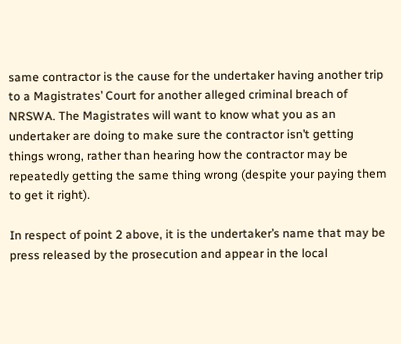same contractor is the cause for the undertaker having another trip to a Magistrates’ Court for another alleged criminal breach of NRSWA. The Magistrates will want to know what you as an undertaker are doing to make sure the contractor isn’t getting things wrong, rather than hearing how the contractor may be repeatedly getting the same thing wrong (despite your paying them to get it right).

In respect of point 2 above, it is the undertaker’s name that may be press released by the prosecution and appear in the local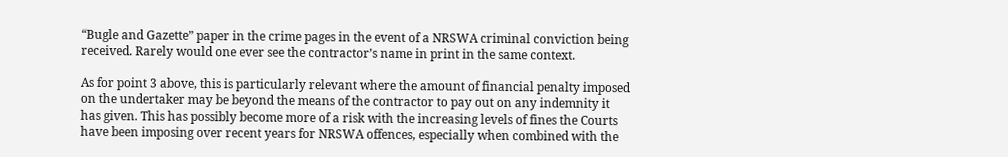“Bugle and Gazette” paper in the crime pages in the event of a NRSWA criminal conviction being received. Rarely would one ever see the contractor’s name in print in the same context.

As for point 3 above, this is particularly relevant where the amount of financial penalty imposed on the undertaker may be beyond the means of the contractor to pay out on any indemnity it has given. This has possibly become more of a risk with the increasing levels of fines the Courts have been imposing over recent years for NRSWA offences, especially when combined with the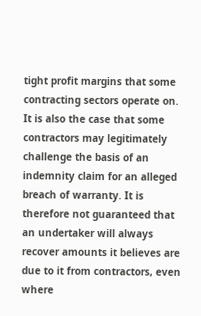tight profit margins that some contracting sectors operate on. It is also the case that some contractors may legitimately challenge the basis of an indemnity claim for an alleged breach of warranty. It is therefore not guaranteed that an undertaker will always recover amounts it believes are due to it from contractors, even where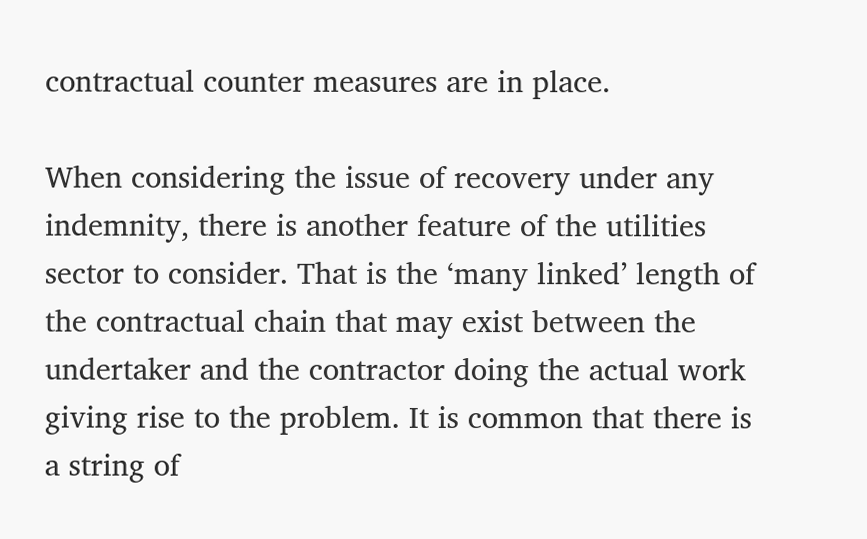contractual counter measures are in place.

When considering the issue of recovery under any indemnity, there is another feature of the utilities sector to consider. That is the ‘many linked’ length of the contractual chain that may exist between the undertaker and the contractor doing the actual work giving rise to the problem. It is common that there is a string of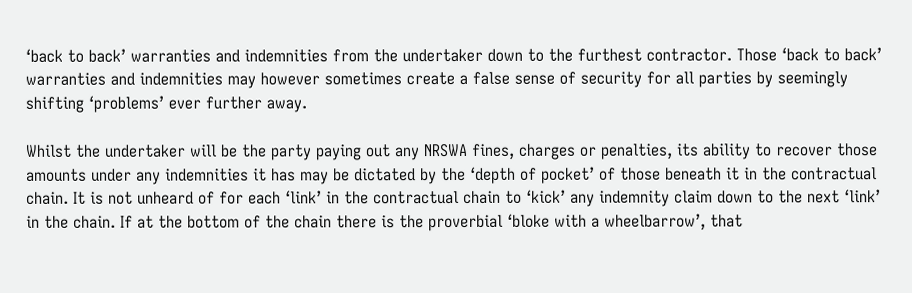‘back to back’ warranties and indemnities from the undertaker down to the furthest contractor. Those ‘back to back’ warranties and indemnities may however sometimes create a false sense of security for all parties by seemingly shifting ‘problems’ ever further away.

Whilst the undertaker will be the party paying out any NRSWA fines, charges or penalties, its ability to recover those amounts under any indemnities it has may be dictated by the ‘depth of pocket’ of those beneath it in the contractual chain. It is not unheard of for each ‘link’ in the contractual chain to ‘kick’ any indemnity claim down to the next ‘link’ in the chain. If at the bottom of the chain there is the proverbial ‘bloke with a wheelbarrow’, that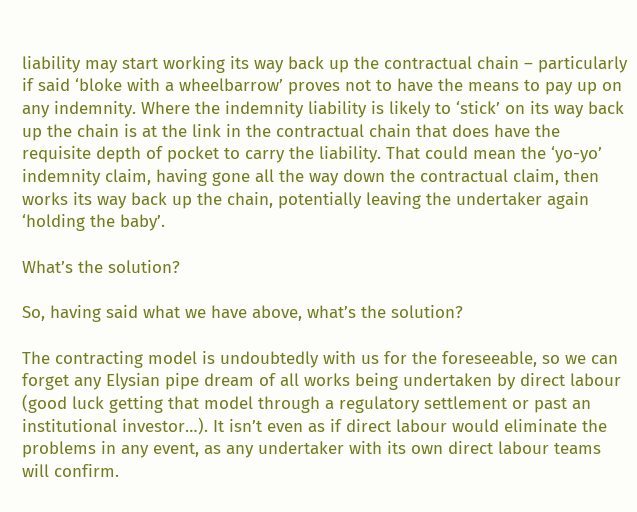liability may start working its way back up the contractual chain – particularly if said ‘bloke with a wheelbarrow’ proves not to have the means to pay up on any indemnity. Where the indemnity liability is likely to ‘stick’ on its way back up the chain is at the link in the contractual chain that does have the requisite depth of pocket to carry the liability. That could mean the ‘yo-yo’ indemnity claim, having gone all the way down the contractual claim, then works its way back up the chain, potentially leaving the undertaker again ‘holding the baby’.

What’s the solution?

So, having said what we have above, what’s the solution?

The contracting model is undoubtedly with us for the foreseeable, so we can forget any Elysian pipe dream of all works being undertaken by direct labour (good luck getting that model through a regulatory settlement or past an institutional investor…). It isn’t even as if direct labour would eliminate the problems in any event, as any undertaker with its own direct labour teams will confirm.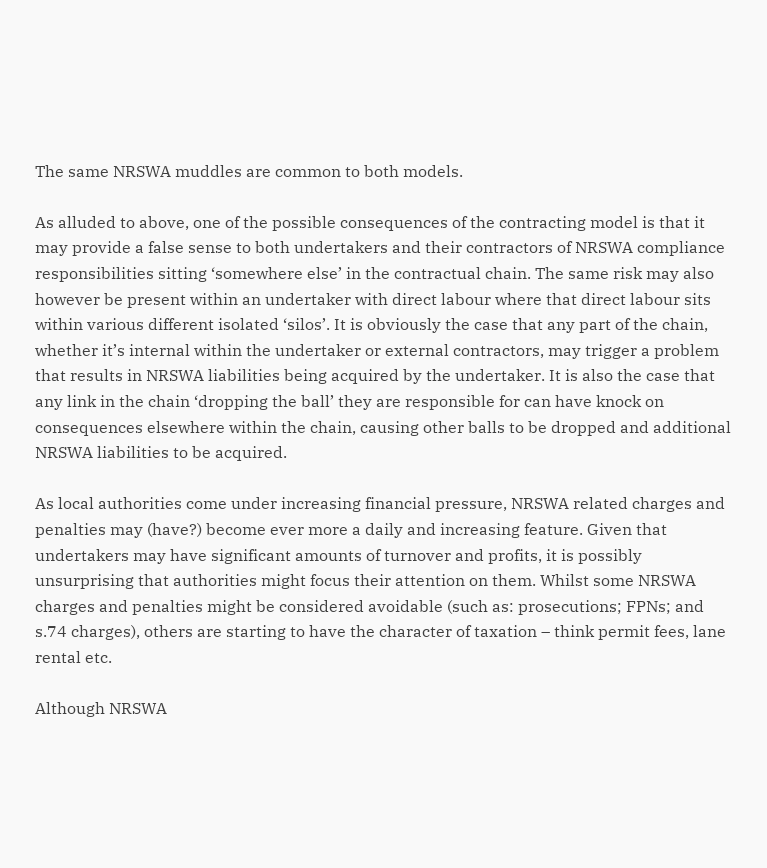The same NRSWA muddles are common to both models.

As alluded to above, one of the possible consequences of the contracting model is that it may provide a false sense to both undertakers and their contractors of NRSWA compliance responsibilities sitting ‘somewhere else’ in the contractual chain. The same risk may also however be present within an undertaker with direct labour where that direct labour sits within various different isolated ‘silos’. It is obviously the case that any part of the chain, whether it’s internal within the undertaker or external contractors, may trigger a problem that results in NRSWA liabilities being acquired by the undertaker. It is also the case that any link in the chain ‘dropping the ball’ they are responsible for can have knock on consequences elsewhere within the chain, causing other balls to be dropped and additional NRSWA liabilities to be acquired.

As local authorities come under increasing financial pressure, NRSWA related charges and penalties may (have?) become ever more a daily and increasing feature. Given that undertakers may have significant amounts of turnover and profits, it is possibly unsurprising that authorities might focus their attention on them. Whilst some NRSWA charges and penalties might be considered avoidable (such as: prosecutions; FPNs; and s.74 charges), others are starting to have the character of taxation – think permit fees, lane rental etc.

Although NRSWA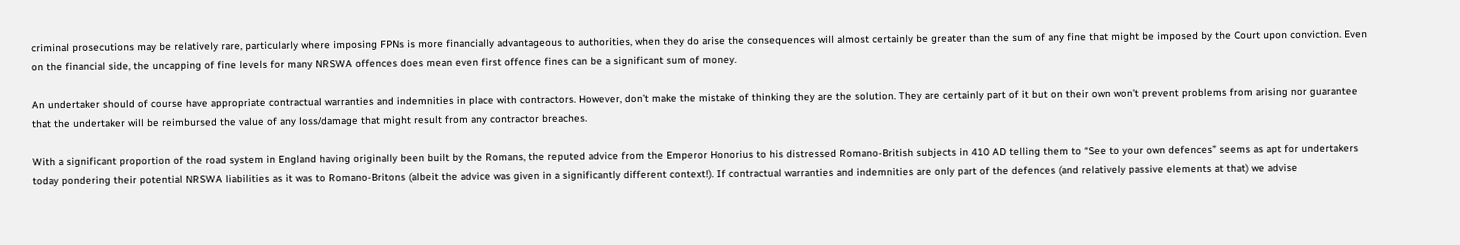criminal prosecutions may be relatively rare, particularly where imposing FPNs is more financially advantageous to authorities, when they do arise the consequences will almost certainly be greater than the sum of any fine that might be imposed by the Court upon conviction. Even on the financial side, the uncapping of fine levels for many NRSWA offences does mean even first offence fines can be a significant sum of money.

An undertaker should of course have appropriate contractual warranties and indemnities in place with contractors. However, don’t make the mistake of thinking they are the solution. They are certainly part of it but on their own won’t prevent problems from arising nor guarantee that the undertaker will be reimbursed the value of any loss/damage that might result from any contractor breaches.

With a significant proportion of the road system in England having originally been built by the Romans, the reputed advice from the Emperor Honorius to his distressed Romano-British subjects in 410 AD telling them to “See to your own defences” seems as apt for undertakers today pondering their potential NRSWA liabilities as it was to Romano-Britons (albeit the advice was given in a significantly different context!). If contractual warranties and indemnities are only part of the defences (and relatively passive elements at that) we advise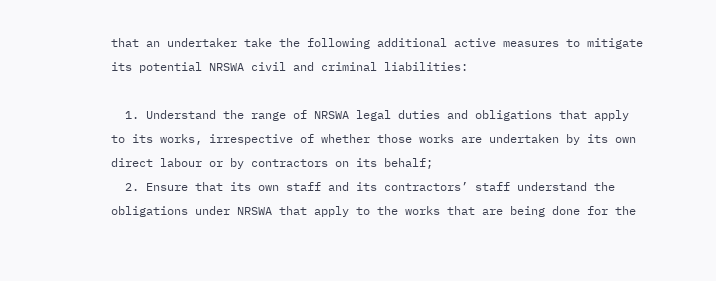that an undertaker take the following additional active measures to mitigate its potential NRSWA civil and criminal liabilities:

  1. Understand the range of NRSWA legal duties and obligations that apply to its works, irrespective of whether those works are undertaken by its own direct labour or by contractors on its behalf;
  2. Ensure that its own staff and its contractors’ staff understand the obligations under NRSWA that apply to the works that are being done for the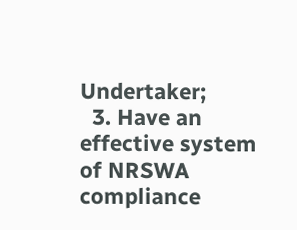Undertaker;
  3. Have an effective system of NRSWA compliance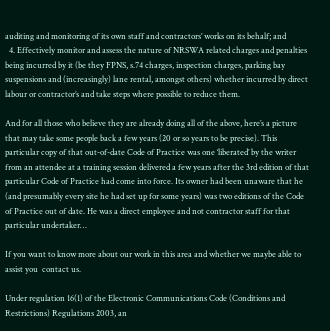auditing and monitoring of its own staff and contractors’ works on its behalf; and
  4. Effectively monitor and assess the nature of NRSWA related charges and penalties being incurred by it (be they FPNS, s.74 charges, inspection charges, parking bay suspensions and (increasingly) lane rental, amongst others) whether incurred by direct labour or contractor’s and take steps where possible to reduce them.

And for all those who believe they are already doing all of the above, here’s a picture that may take some people back a few years (20 or so years to be precise). This particular copy of that out-of-date Code of Practice was one ‘liberated’ by the writer from an attendee at a training session delivered a few years after the 3rd edition of that particular Code of Practice had come into force. Its owner had been unaware that he (and presumably every site he had set up for some years) was two editions of the Code of Practice out of date. He was a direct employee and not contractor staff for that particular undertaker…

If you want to know more about our work in this area and whether we maybe able to assist you  contact us.

Under regulation 16(1) of the Electronic Communications Code (Conditions and Restrictions) Regulations 2003, an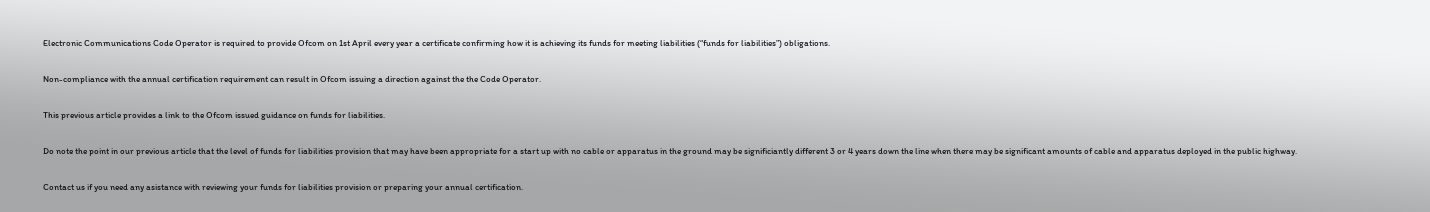Electronic Communications Code Operator is required to provide Ofcom on 1st April every year a certificate confirming how it is achieving its funds for meeting liabilities (“funds for liabilities”) obligations.

Non-compliance with the annual certification requirement can result in Ofcom issuing a direction against the the Code Operator.

This previous article provides a link to the Ofcom issued guidance on funds for liabilities.

Do note the point in our previous article that the level of funds for liabilities provision that may have been appropriate for a start up with no cable or apparatus in the ground may be significiantly different 3 or 4 years down the line when there may be significant amounts of cable and apparatus deployed in the public highway.

Contact us if you need any asistance with reviewing your funds for liabilities provision or preparing your annual certification.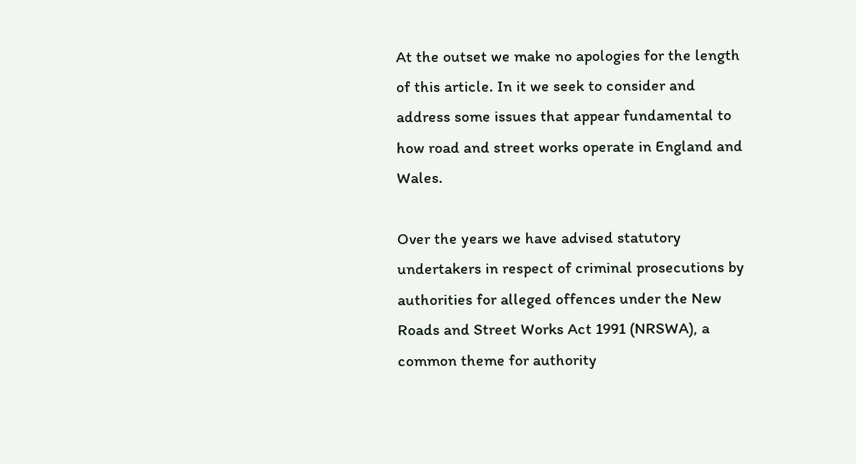At the outset we make no apologies for the length of this article. In it we seek to consider and address some issues that appear fundamental to how road and street works operate in England and Wales.

Over the years we have advised statutory undertakers in respect of criminal prosecutions by authorities for alleged offences under the New Roads and Street Works Act 1991 (NRSWA), a common theme for authority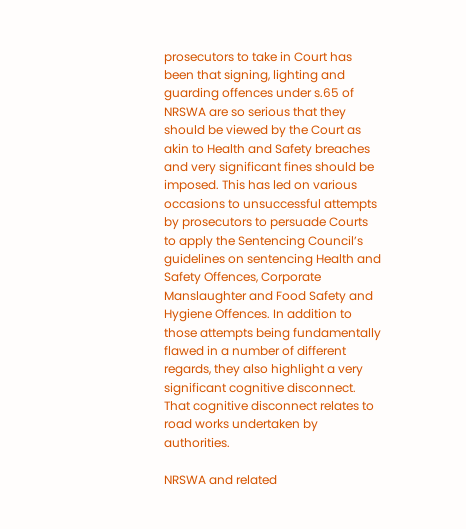prosecutors to take in Court has been that signing, lighting and guarding offences under s.65 of NRSWA are so serious that they should be viewed by the Court as akin to Health and Safety breaches and very significant fines should be imposed. This has led on various occasions to unsuccessful attempts by prosecutors to persuade Courts to apply the Sentencing Council’s guidelines on sentencing Health and Safety Offences, Corporate Manslaughter and Food Safety and Hygiene Offences. In addition to those attempts being fundamentally flawed in a number of different regards, they also highlight a very significant cognitive disconnect. That cognitive disconnect relates to road works undertaken by authorities.

NRSWA and related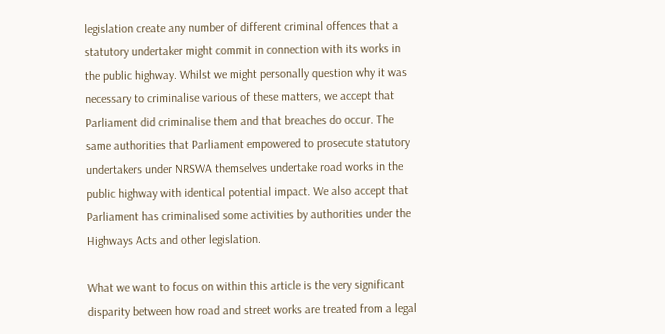legislation create any number of different criminal offences that a statutory undertaker might commit in connection with its works in the public highway. Whilst we might personally question why it was necessary to criminalise various of these matters, we accept that Parliament did criminalise them and that breaches do occur. The same authorities that Parliament empowered to prosecute statutory undertakers under NRSWA themselves undertake road works in the public highway with identical potential impact. We also accept that Parliament has criminalised some activities by authorities under the Highways Acts and other legislation.

What we want to focus on within this article is the very significant disparity between how road and street works are treated from a legal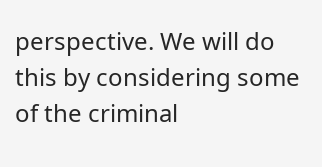perspective. We will do this by considering some of the criminal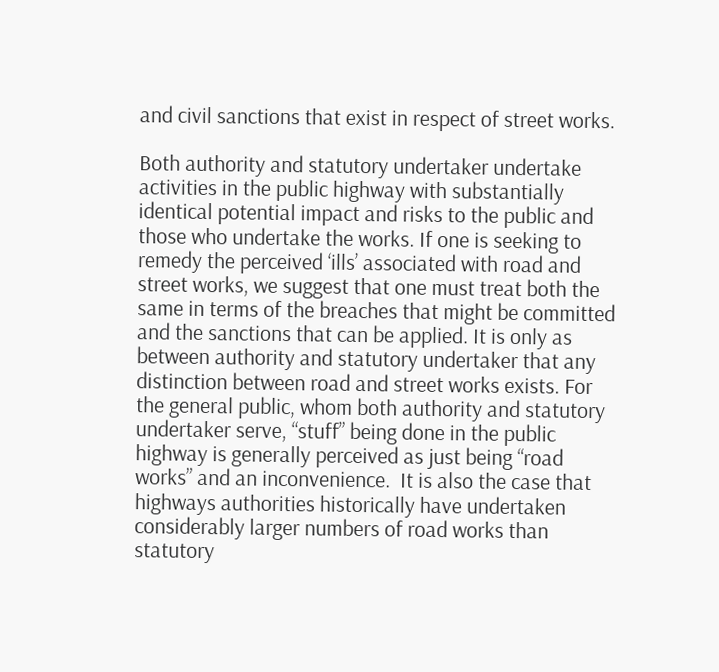and civil sanctions that exist in respect of street works.

Both authority and statutory undertaker undertake activities in the public highway with substantially identical potential impact and risks to the public and those who undertake the works. If one is seeking to remedy the perceived ‘ills’ associated with road and street works, we suggest that one must treat both the same in terms of the breaches that might be committed and the sanctions that can be applied. It is only as between authority and statutory undertaker that any distinction between road and street works exists. For the general public, whom both authority and statutory undertaker serve, “stuff” being done in the public highway is generally perceived as just being “road works” and an inconvenience.  It is also the case that highways authorities historically have undertaken considerably larger numbers of road works than statutory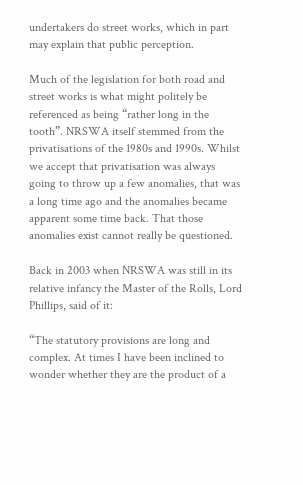undertakers do street works, which in part may explain that public perception.

Much of the legislation for both road and street works is what might politely be referenced as being “rather long in the tooth”. NRSWA itself stemmed from the privatisations of the 1980s and 1990s. Whilst we accept that privatisation was always going to throw up a few anomalies, that was a long time ago and the anomalies became apparent some time back. That those anomalies exist cannot really be questioned.

Back in 2003 when NRSWA was still in its relative infancy the Master of the Rolls, Lord Phillips, said of it:

“The statutory provisions are long and complex. At times I have been inclined to wonder whether they are the product of a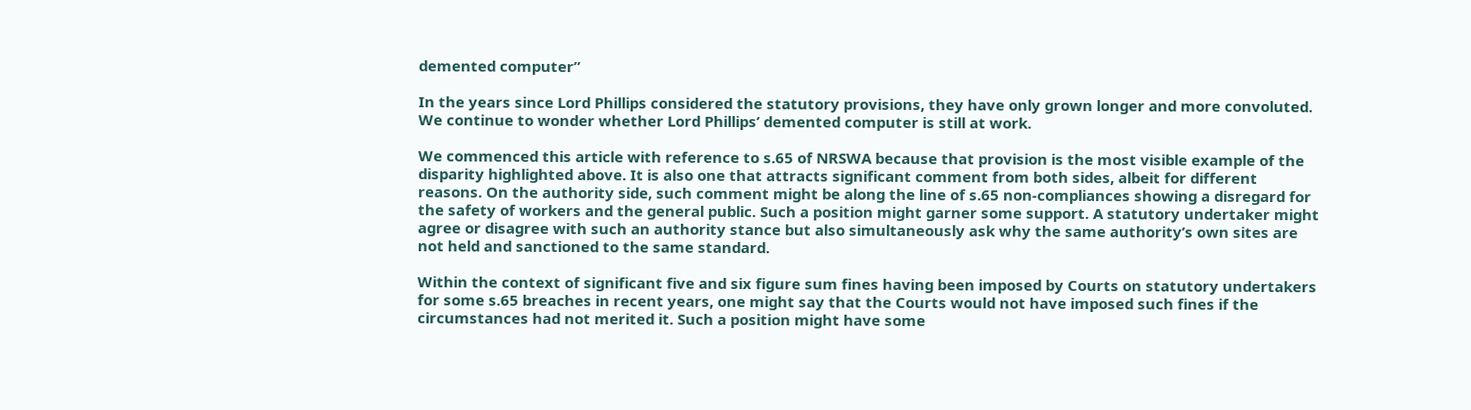demented computer”

In the years since Lord Phillips considered the statutory provisions, they have only grown longer and more convoluted. We continue to wonder whether Lord Phillips’ demented computer is still at work.

We commenced this article with reference to s.65 of NRSWA because that provision is the most visible example of the disparity highlighted above. It is also one that attracts significant comment from both sides, albeit for different reasons. On the authority side, such comment might be along the line of s.65 non-compliances showing a disregard for the safety of workers and the general public. Such a position might garner some support. A statutory undertaker might agree or disagree with such an authority stance but also simultaneously ask why the same authority’s own sites are not held and sanctioned to the same standard.

Within the context of significant five and six figure sum fines having been imposed by Courts on statutory undertakers for some s.65 breaches in recent years, one might say that the Courts would not have imposed such fines if the circumstances had not merited it. Such a position might have some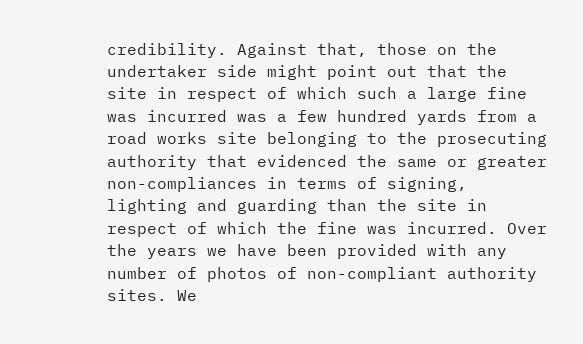credibility. Against that, those on the undertaker side might point out that the site in respect of which such a large fine was incurred was a few hundred yards from a road works site belonging to the prosecuting authority that evidenced the same or greater non-compliances in terms of signing, lighting and guarding than the site in respect of which the fine was incurred. Over the years we have been provided with any number of photos of non-compliant authority sites. We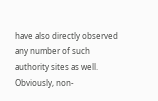have also directly observed any number of such authority sites as well. Obviously, non-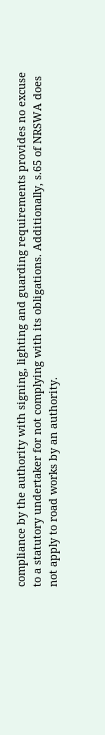compliance by the authority with signing, lighting and guarding requirements provides no excuse to a statutory undertaker for not complying with its obligations. Additionally, s.65 of NRSWA does not apply to road works by an authority.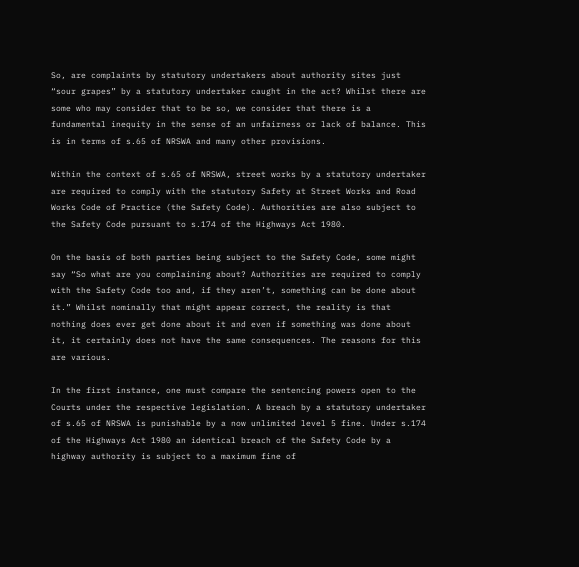So, are complaints by statutory undertakers about authority sites just “sour grapes” by a statutory undertaker caught in the act? Whilst there are some who may consider that to be so, we consider that there is a fundamental inequity in the sense of an unfairness or lack of balance. This is in terms of s.65 of NRSWA and many other provisions.

Within the context of s.65 of NRSWA, street works by a statutory undertaker are required to comply with the statutory Safety at Street Works and Road Works Code of Practice (the Safety Code). Authorities are also subject to the Safety Code pursuant to s.174 of the Highways Act 1980.

On the basis of both parties being subject to the Safety Code, some might say “So what are you complaining about? Authorities are required to comply with the Safety Code too and, if they aren’t, something can be done about it.” Whilst nominally that might appear correct, the reality is that nothing does ever get done about it and even if something was done about it, it certainly does not have the same consequences. The reasons for this are various.

In the first instance, one must compare the sentencing powers open to the Courts under the respective legislation. A breach by a statutory undertaker of s.65 of NRSWA is punishable by a now unlimited level 5 fine. Under s.174 of the Highways Act 1980 an identical breach of the Safety Code by a highway authority is subject to a maximum fine of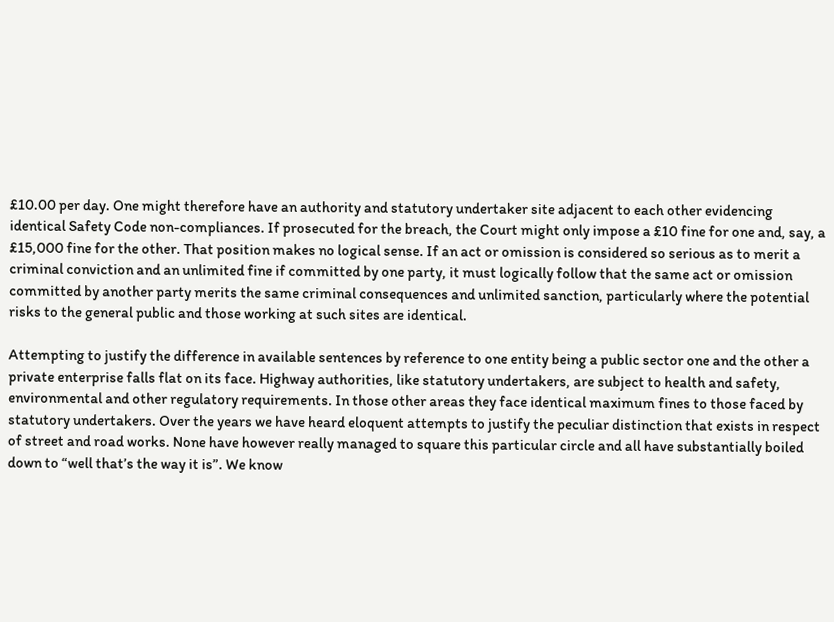£10.00 per day. One might therefore have an authority and statutory undertaker site adjacent to each other evidencing identical Safety Code non-compliances. If prosecuted for the breach, the Court might only impose a £10 fine for one and, say, a £15,000 fine for the other. That position makes no logical sense. If an act or omission is considered so serious as to merit a criminal conviction and an unlimited fine if committed by one party, it must logically follow that the same act or omission committed by another party merits the same criminal consequences and unlimited sanction, particularly where the potential risks to the general public and those working at such sites are identical.

Attempting to justify the difference in available sentences by reference to one entity being a public sector one and the other a private enterprise falls flat on its face. Highway authorities, like statutory undertakers, are subject to health and safety, environmental and other regulatory requirements. In those other areas they face identical maximum fines to those faced by statutory undertakers. Over the years we have heard eloquent attempts to justify the peculiar distinction that exists in respect of street and road works. None have however really managed to square this particular circle and all have substantially boiled down to “well that’s the way it is”. We know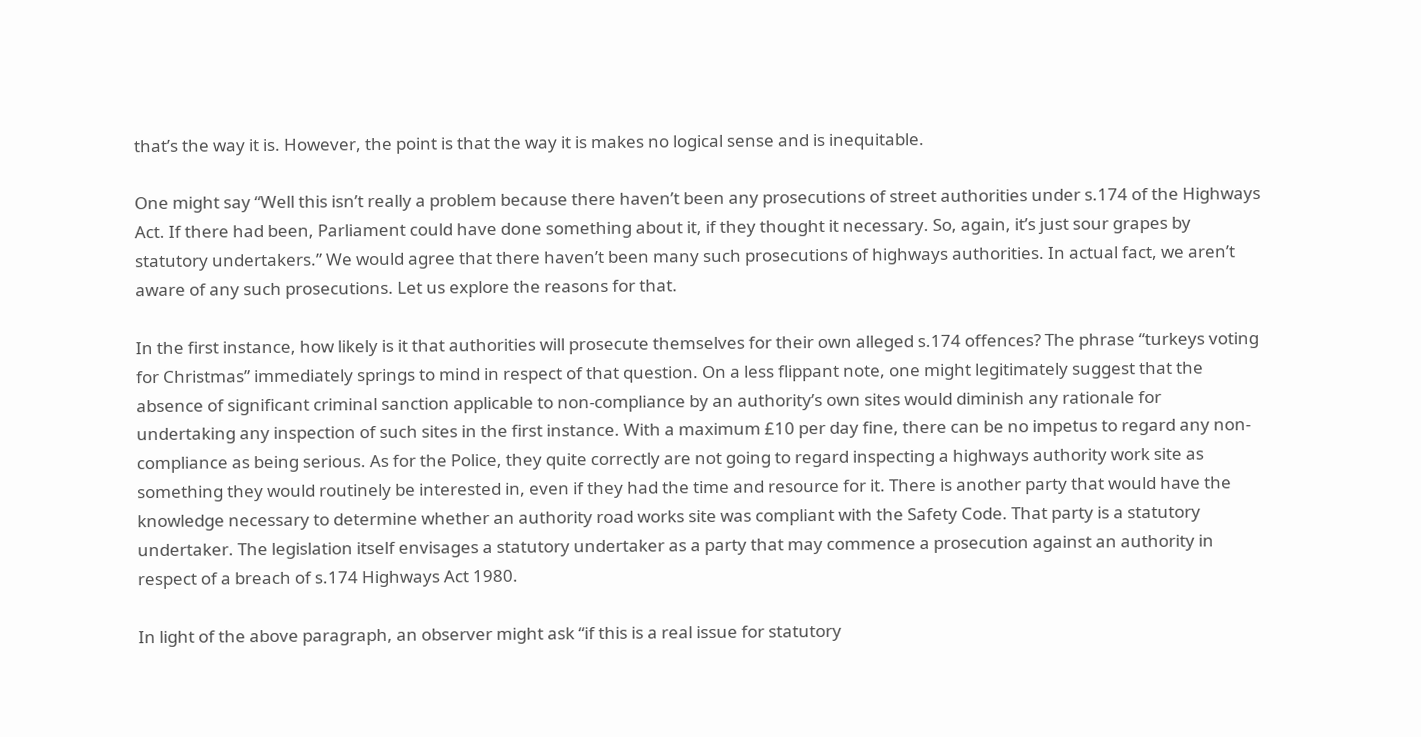that’s the way it is. However, the point is that the way it is makes no logical sense and is inequitable.

One might say “Well this isn’t really a problem because there haven’t been any prosecutions of street authorities under s.174 of the Highways Act. If there had been, Parliament could have done something about it, if they thought it necessary. So, again, it’s just sour grapes by statutory undertakers.” We would agree that there haven’t been many such prosecutions of highways authorities. In actual fact, we aren’t aware of any such prosecutions. Let us explore the reasons for that.

In the first instance, how likely is it that authorities will prosecute themselves for their own alleged s.174 offences? The phrase “turkeys voting for Christmas” immediately springs to mind in respect of that question. On a less flippant note, one might legitimately suggest that the absence of significant criminal sanction applicable to non-compliance by an authority’s own sites would diminish any rationale for undertaking any inspection of such sites in the first instance. With a maximum £10 per day fine, there can be no impetus to regard any non-compliance as being serious. As for the Police, they quite correctly are not going to regard inspecting a highways authority work site as something they would routinely be interested in, even if they had the time and resource for it. There is another party that would have the knowledge necessary to determine whether an authority road works site was compliant with the Safety Code. That party is a statutory undertaker. The legislation itself envisages a statutory undertaker as a party that may commence a prosecution against an authority in respect of a breach of s.174 Highways Act 1980.

In light of the above paragraph, an observer might ask “if this is a real issue for statutory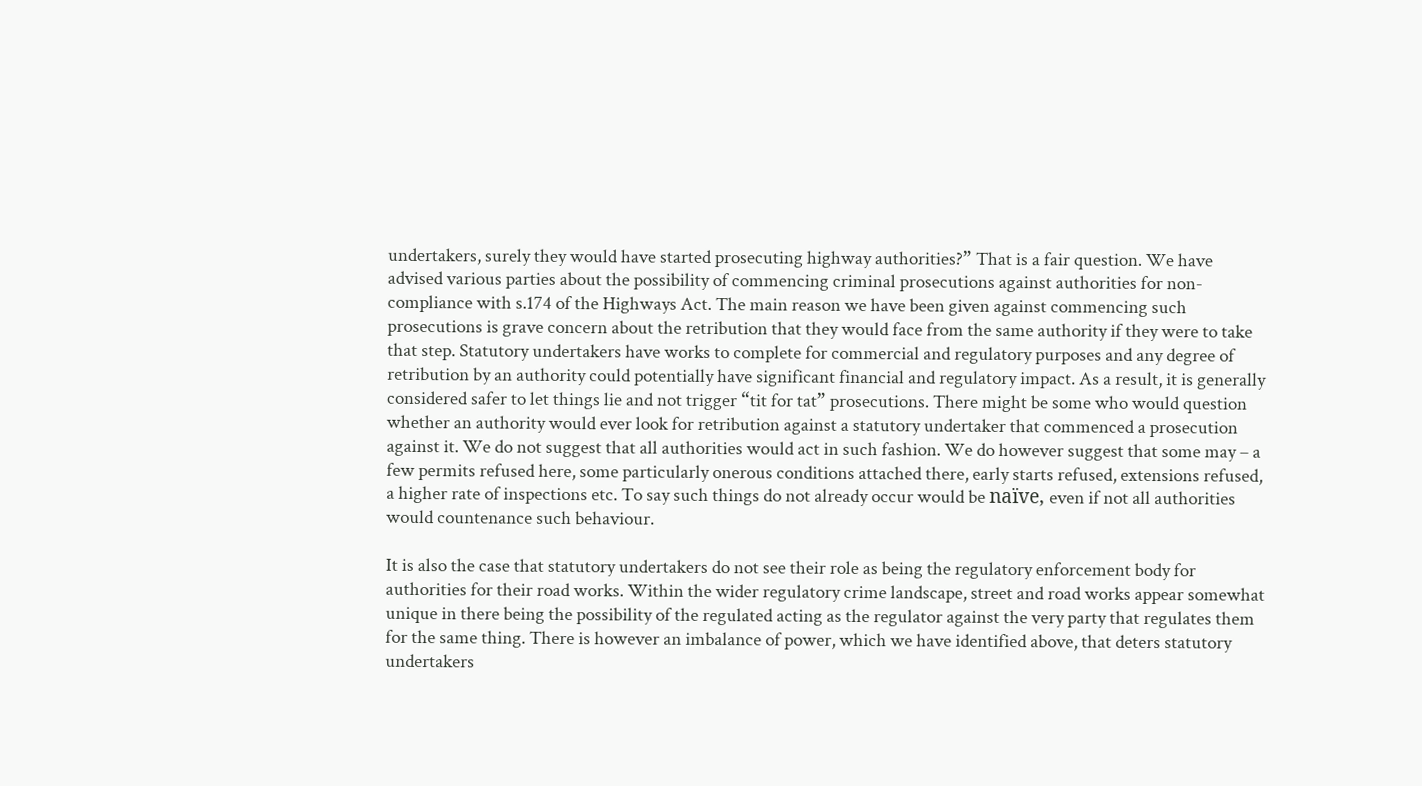undertakers, surely they would have started prosecuting highway authorities?” That is a fair question. We have advised various parties about the possibility of commencing criminal prosecutions against authorities for non-compliance with s.174 of the Highways Act. The main reason we have been given against commencing such prosecutions is grave concern about the retribution that they would face from the same authority if they were to take that step. Statutory undertakers have works to complete for commercial and regulatory purposes and any degree of retribution by an authority could potentially have significant financial and regulatory impact. As a result, it is generally considered safer to let things lie and not trigger “tit for tat” prosecutions. There might be some who would question whether an authority would ever look for retribution against a statutory undertaker that commenced a prosecution against it. We do not suggest that all authorities would act in such fashion. We do however suggest that some may – a few permits refused here, some particularly onerous conditions attached there, early starts refused, extensions refused, a higher rate of inspections etc. To say such things do not already occur would be naïve, even if not all authorities would countenance such behaviour.

It is also the case that statutory undertakers do not see their role as being the regulatory enforcement body for authorities for their road works. Within the wider regulatory crime landscape, street and road works appear somewhat unique in there being the possibility of the regulated acting as the regulator against the very party that regulates them for the same thing. There is however an imbalance of power, which we have identified above, that deters statutory undertakers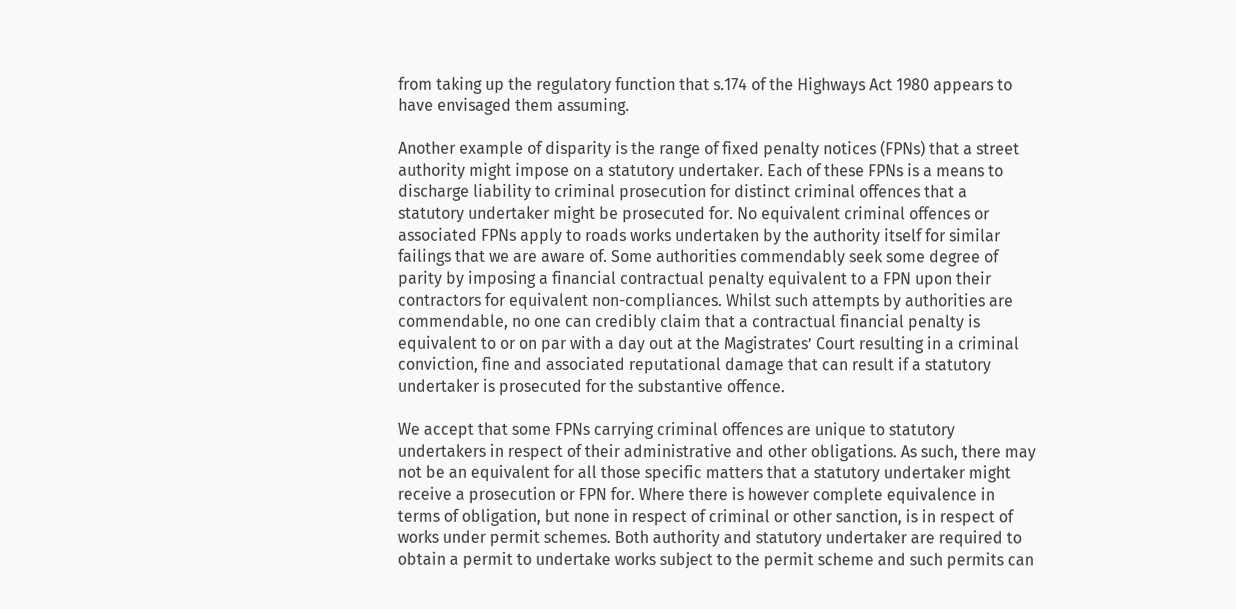from taking up the regulatory function that s.174 of the Highways Act 1980 appears to have envisaged them assuming.

Another example of disparity is the range of fixed penalty notices (FPNs) that a street authority might impose on a statutory undertaker. Each of these FPNs is a means to discharge liability to criminal prosecution for distinct criminal offences that a statutory undertaker might be prosecuted for. No equivalent criminal offences or associated FPNs apply to roads works undertaken by the authority itself for similar failings that we are aware of. Some authorities commendably seek some degree of parity by imposing a financial contractual penalty equivalent to a FPN upon their contractors for equivalent non-compliances. Whilst such attempts by authorities are commendable, no one can credibly claim that a contractual financial penalty is equivalent to or on par with a day out at the Magistrates’ Court resulting in a criminal conviction, fine and associated reputational damage that can result if a statutory undertaker is prosecuted for the substantive offence.

We accept that some FPNs carrying criminal offences are unique to statutory undertakers in respect of their administrative and other obligations. As such, there may not be an equivalent for all those specific matters that a statutory undertaker might receive a prosecution or FPN for. Where there is however complete equivalence in terms of obligation, but none in respect of criminal or other sanction, is in respect of works under permit schemes. Both authority and statutory undertaker are required to obtain a permit to undertake works subject to the permit scheme and such permits can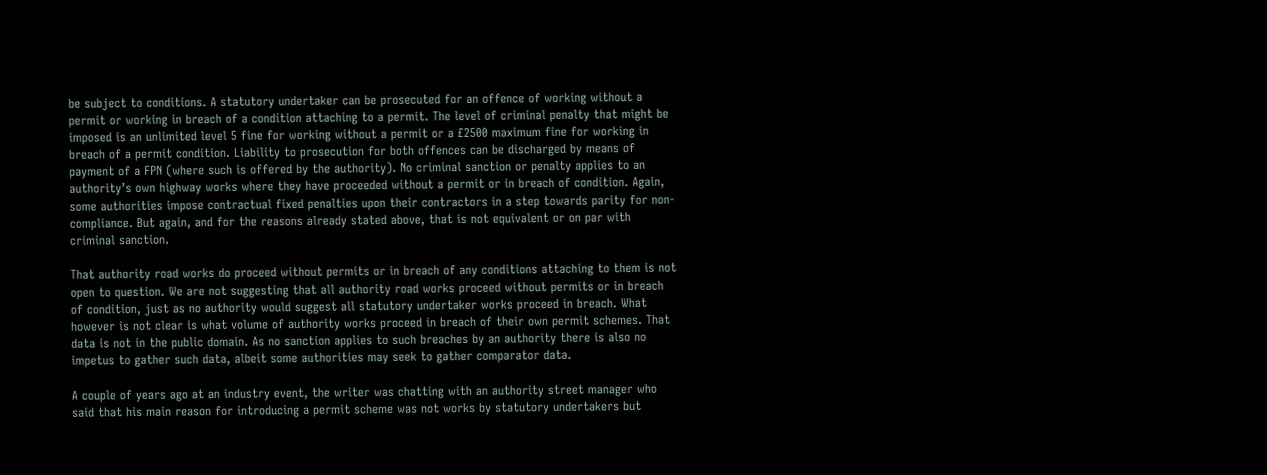be subject to conditions. A statutory undertaker can be prosecuted for an offence of working without a permit or working in breach of a condition attaching to a permit. The level of criminal penalty that might be imposed is an unlimited level 5 fine for working without a permit or a £2500 maximum fine for working in breach of a permit condition. Liability to prosecution for both offences can be discharged by means of payment of a FPN (where such is offered by the authority). No criminal sanction or penalty applies to an authority’s own highway works where they have proceeded without a permit or in breach of condition. Again, some authorities impose contractual fixed penalties upon their contractors in a step towards parity for non-compliance. But again, and for the reasons already stated above, that is not equivalent or on par with criminal sanction.

That authority road works do proceed without permits or in breach of any conditions attaching to them is not open to question. We are not suggesting that all authority road works proceed without permits or in breach of condition, just as no authority would suggest all statutory undertaker works proceed in breach. What however is not clear is what volume of authority works proceed in breach of their own permit schemes. That data is not in the public domain. As no sanction applies to such breaches by an authority there is also no impetus to gather such data, albeit some authorities may seek to gather comparator data.

A couple of years ago at an industry event, the writer was chatting with an authority street manager who said that his main reason for introducing a permit scheme was not works by statutory undertakers but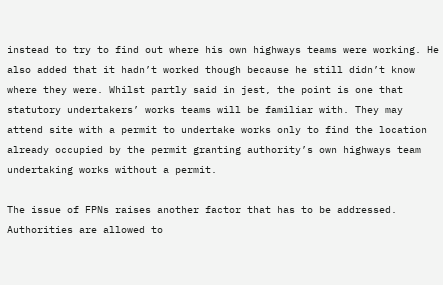instead to try to find out where his own highways teams were working. He also added that it hadn’t worked though because he still didn’t know where they were. Whilst partly said in jest, the point is one that statutory undertakers’ works teams will be familiar with. They may attend site with a permit to undertake works only to find the location already occupied by the permit granting authority’s own highways team undertaking works without a permit.

The issue of FPNs raises another factor that has to be addressed. Authorities are allowed to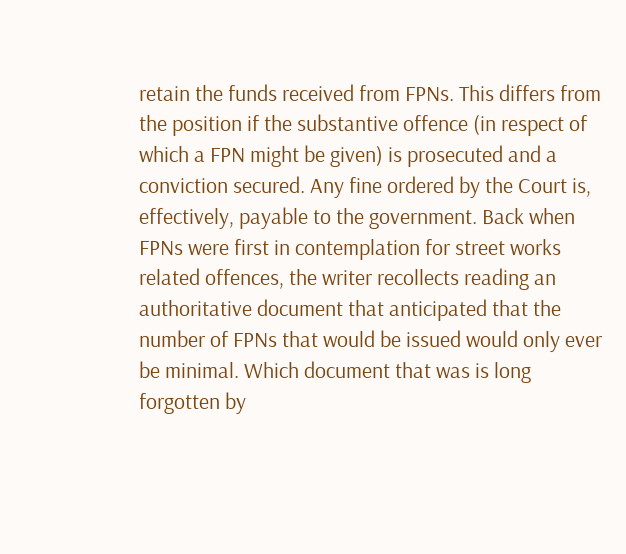retain the funds received from FPNs. This differs from the position if the substantive offence (in respect of which a FPN might be given) is prosecuted and a conviction secured. Any fine ordered by the Court is, effectively, payable to the government. Back when FPNs were first in contemplation for street works related offences, the writer recollects reading an authoritative document that anticipated that the number of FPNs that would be issued would only ever be minimal. Which document that was is long forgotten by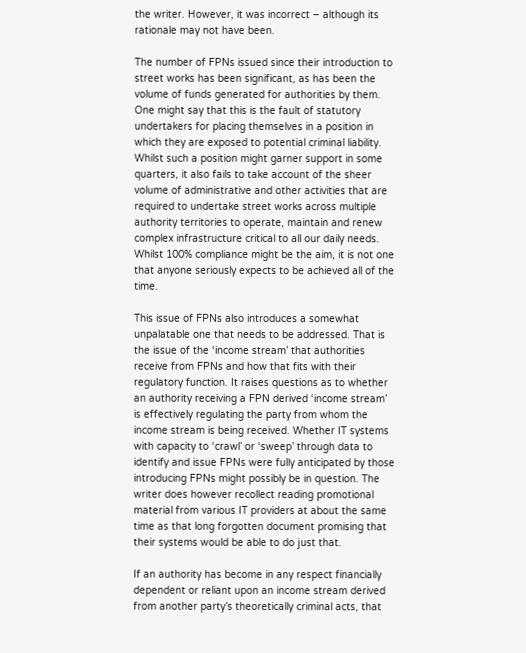the writer. However, it was incorrect – although its rationale may not have been.

The number of FPNs issued since their introduction to street works has been significant, as has been the volume of funds generated for authorities by them. One might say that this is the fault of statutory undertakers for placing themselves in a position in which they are exposed to potential criminal liability. Whilst such a position might garner support in some quarters, it also fails to take account of the sheer volume of administrative and other activities that are required to undertake street works across multiple authority territories to operate, maintain and renew complex infrastructure critical to all our daily needs. Whilst 100% compliance might be the aim, it is not one that anyone seriously expects to be achieved all of the time.

This issue of FPNs also introduces a somewhat unpalatable one that needs to be addressed. That is the issue of the ‘income stream’ that authorities receive from FPNs and how that fits with their regulatory function. It raises questions as to whether an authority receiving a FPN derived ‘income stream’ is effectively regulating the party from whom the income stream is being received. Whether IT systems with capacity to ‘crawl’ or ‘sweep’ through data to identify and issue FPNs were fully anticipated by those introducing FPNs might possibly be in question. The writer does however recollect reading promotional material from various IT providers at about the same time as that long forgotten document promising that their systems would be able to do just that.

If an authority has become in any respect financially dependent or reliant upon an income stream derived from another party’s theoretically criminal acts, that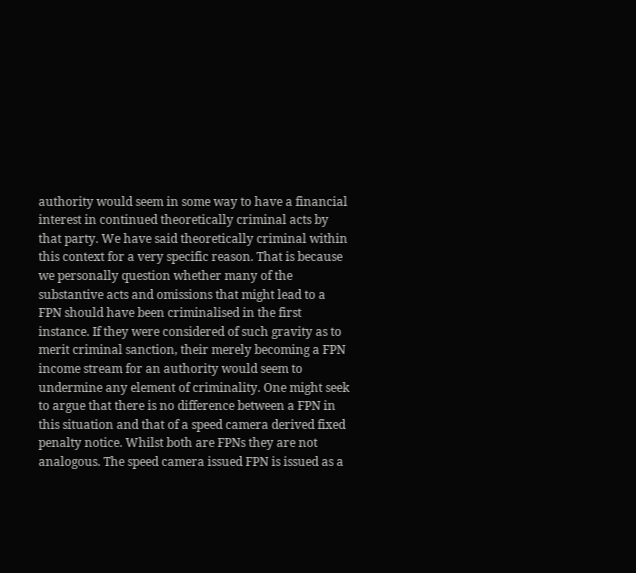authority would seem in some way to have a financial interest in continued theoretically criminal acts by that party. We have said theoretically criminal within this context for a very specific reason. That is because we personally question whether many of the substantive acts and omissions that might lead to a FPN should have been criminalised in the first instance. If they were considered of such gravity as to merit criminal sanction, their merely becoming a FPN income stream for an authority would seem to undermine any element of criminality. One might seek to argue that there is no difference between a FPN in this situation and that of a speed camera derived fixed penalty notice. Whilst both are FPNs they are not analogous. The speed camera issued FPN is issued as a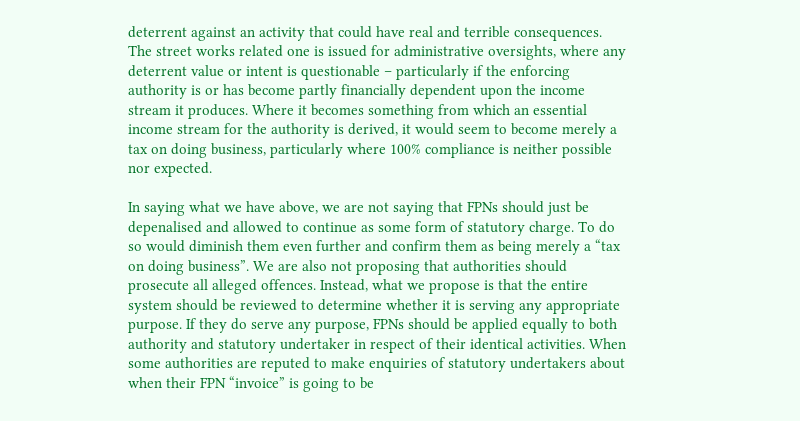deterrent against an activity that could have real and terrible consequences. The street works related one is issued for administrative oversights, where any deterrent value or intent is questionable – particularly if the enforcing authority is or has become partly financially dependent upon the income stream it produces. Where it becomes something from which an essential income stream for the authority is derived, it would seem to become merely a tax on doing business, particularly where 100% compliance is neither possible nor expected.

In saying what we have above, we are not saying that FPNs should just be depenalised and allowed to continue as some form of statutory charge. To do so would diminish them even further and confirm them as being merely a “tax on doing business”. We are also not proposing that authorities should prosecute all alleged offences. Instead, what we propose is that the entire system should be reviewed to determine whether it is serving any appropriate purpose. If they do serve any purpose, FPNs should be applied equally to both authority and statutory undertaker in respect of their identical activities. When some authorities are reputed to make enquiries of statutory undertakers about when their FPN “invoice” is going to be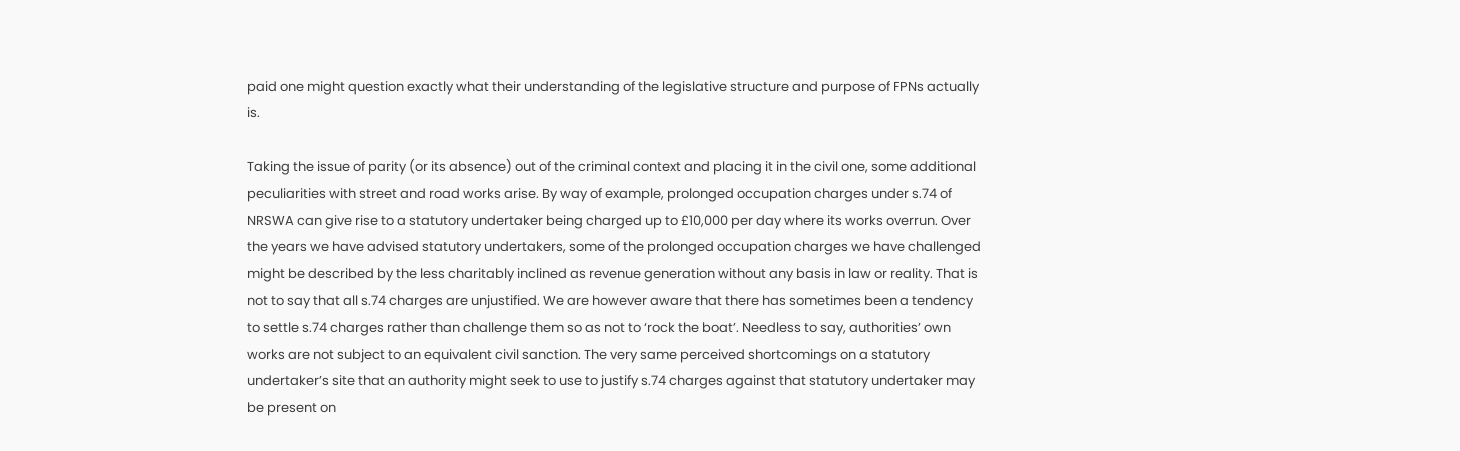paid one might question exactly what their understanding of the legislative structure and purpose of FPNs actually is.

Taking the issue of parity (or its absence) out of the criminal context and placing it in the civil one, some additional peculiarities with street and road works arise. By way of example, prolonged occupation charges under s.74 of NRSWA can give rise to a statutory undertaker being charged up to £10,000 per day where its works overrun. Over the years we have advised statutory undertakers, some of the prolonged occupation charges we have challenged might be described by the less charitably inclined as revenue generation without any basis in law or reality. That is not to say that all s.74 charges are unjustified. We are however aware that there has sometimes been a tendency to settle s.74 charges rather than challenge them so as not to ‘rock the boat’. Needless to say, authorities’ own works are not subject to an equivalent civil sanction. The very same perceived shortcomings on a statutory undertaker’s site that an authority might seek to use to justify s.74 charges against that statutory undertaker may be present on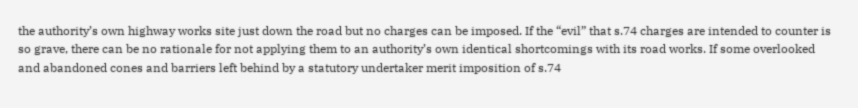the authority’s own highway works site just down the road but no charges can be imposed. If the “evil” that s.74 charges are intended to counter is so grave, there can be no rationale for not applying them to an authority’s own identical shortcomings with its road works. If some overlooked and abandoned cones and barriers left behind by a statutory undertaker merit imposition of s.74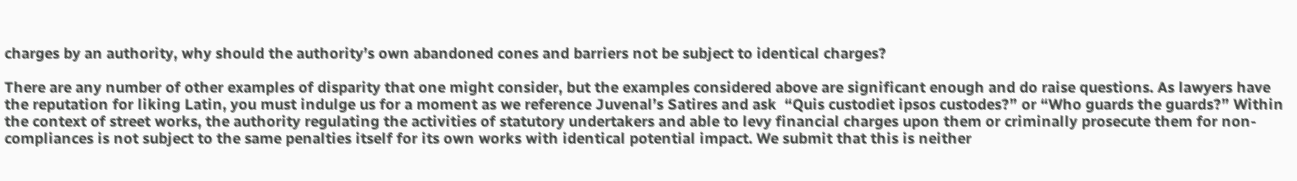charges by an authority, why should the authority’s own abandoned cones and barriers not be subject to identical charges?

There are any number of other examples of disparity that one might consider, but the examples considered above are significant enough and do raise questions. As lawyers have the reputation for liking Latin, you must indulge us for a moment as we reference Juvenal’s Satires and ask  “Quis custodiet ipsos custodes?” or “Who guards the guards?” Within the context of street works, the authority regulating the activities of statutory undertakers and able to levy financial charges upon them or criminally prosecute them for non-compliances is not subject to the same penalties itself for its own works with identical potential impact. We submit that this is neither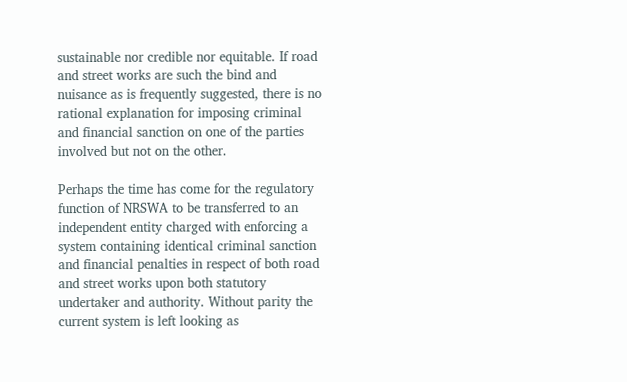sustainable nor credible nor equitable. If road and street works are such the bind and nuisance as is frequently suggested, there is no rational explanation for imposing criminal and financial sanction on one of the parties involved but not on the other.

Perhaps the time has come for the regulatory function of NRSWA to be transferred to an independent entity charged with enforcing a system containing identical criminal sanction and financial penalties in respect of both road and street works upon both statutory undertaker and authority. Without parity the current system is left looking as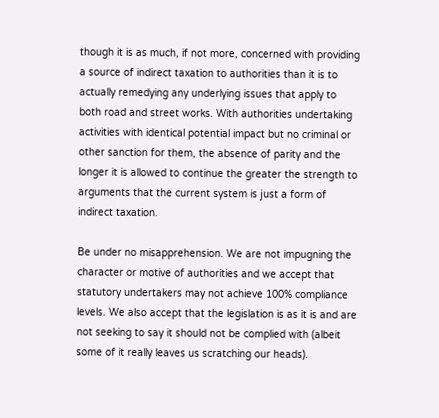though it is as much, if not more, concerned with providing a source of indirect taxation to authorities than it is to actually remedying any underlying issues that apply to both road and street works. With authorities undertaking activities with identical potential impact but no criminal or other sanction for them, the absence of parity and the longer it is allowed to continue the greater the strength to arguments that the current system is just a form of indirect taxation.

Be under no misapprehension. We are not impugning the character or motive of authorities and we accept that statutory undertakers may not achieve 100% compliance levels. We also accept that the legislation is as it is and are not seeking to say it should not be complied with (albeit some of it really leaves us scratching our heads).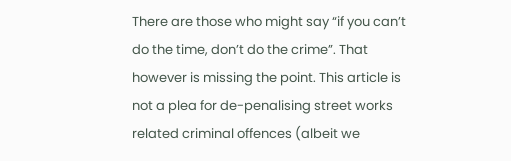There are those who might say “if you can’t do the time, don’t do the crime”. That however is missing the point. This article is not a plea for de-penalising street works related criminal offences (albeit we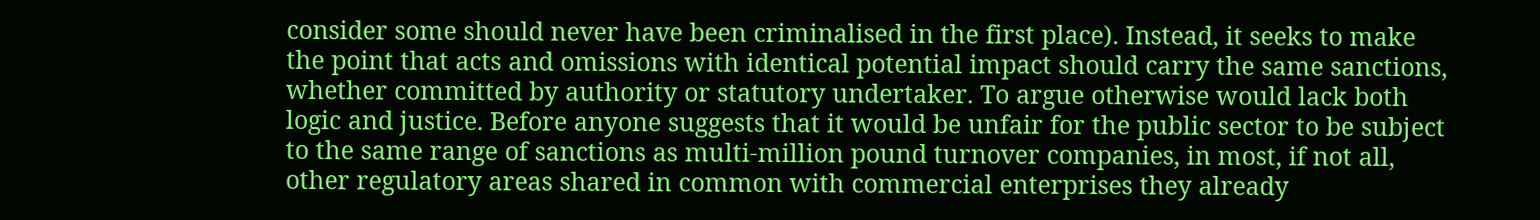consider some should never have been criminalised in the first place). Instead, it seeks to make the point that acts and omissions with identical potential impact should carry the same sanctions, whether committed by authority or statutory undertaker. To argue otherwise would lack both logic and justice. Before anyone suggests that it would be unfair for the public sector to be subject to the same range of sanctions as multi-million pound turnover companies, in most, if not all, other regulatory areas shared in common with commercial enterprises they already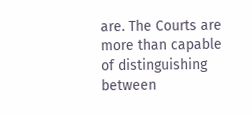are. The Courts are more than capable of distinguishing between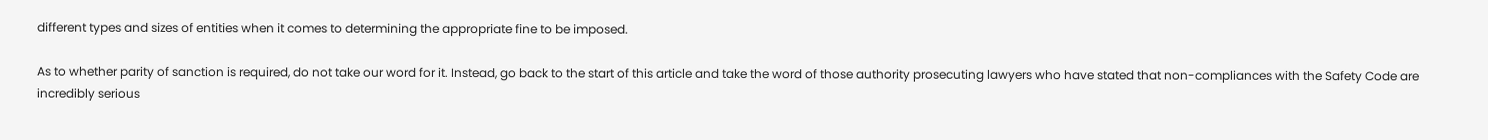different types and sizes of entities when it comes to determining the appropriate fine to be imposed.

As to whether parity of sanction is required, do not take our word for it. Instead, go back to the start of this article and take the word of those authority prosecuting lawyers who have stated that non-compliances with the Safety Code are incredibly serious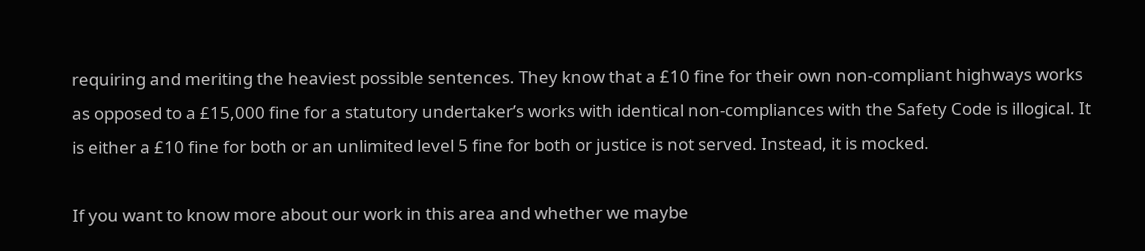requiring and meriting the heaviest possible sentences. They know that a £10 fine for their own non-compliant highways works as opposed to a £15,000 fine for a statutory undertaker’s works with identical non-compliances with the Safety Code is illogical. It is either a £10 fine for both or an unlimited level 5 fine for both or justice is not served. Instead, it is mocked.

If you want to know more about our work in this area and whether we maybe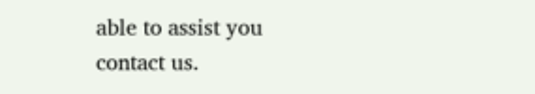able to assist you  contact us.